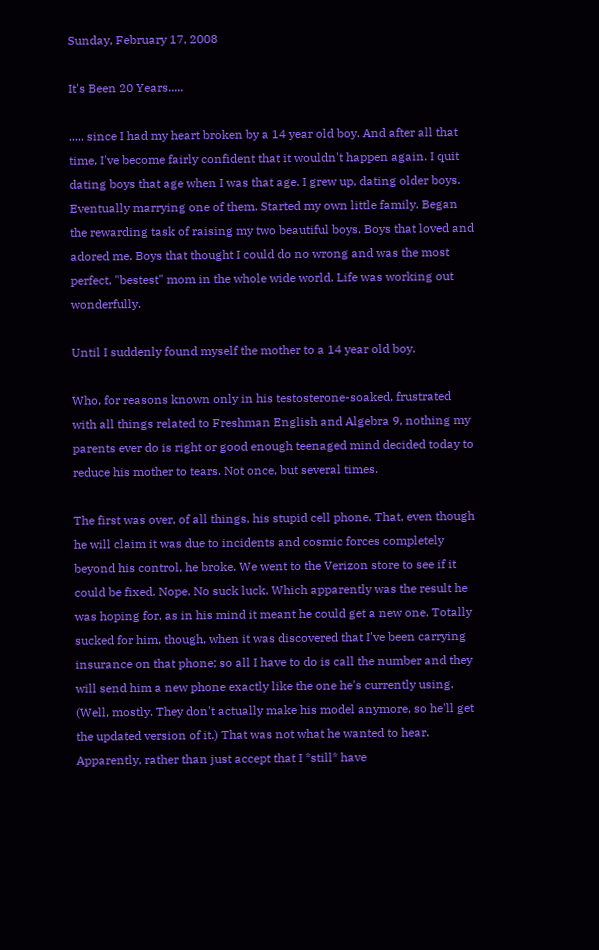Sunday, February 17, 2008

It's Been 20 Years.....

..... since I had my heart broken by a 14 year old boy. And after all that time, I've become fairly confident that it wouldn't happen again. I quit dating boys that age when I was that age. I grew up, dating older boys. Eventually marrying one of them. Started my own little family. Began the rewarding task of raising my two beautiful boys. Boys that loved and adored me. Boys that thought I could do no wrong and was the most perfect, "bestest" mom in the whole wide world. Life was working out wonderfully.

Until I suddenly found myself the mother to a 14 year old boy.

Who, for reasons known only in his testosterone-soaked, frustrated with all things related to Freshman English and Algebra 9, nothing my parents ever do is right or good enough teenaged mind decided today to reduce his mother to tears. Not once, but several times.

The first was over, of all things, his stupid cell phone. That, even though he will claim it was due to incidents and cosmic forces completely beyond his control, he broke. We went to the Verizon store to see if it could be fixed. Nope. No suck luck. Which apparently was the result he was hoping for, as in his mind it meant he could get a new one. Totally sucked for him, though, when it was discovered that I've been carrying insurance on that phone; so all I have to do is call the number and they will send him a new phone exactly like the one he's currently using. (Well, mostly. They don't actually make his model anymore, so he'll get the updated version of it.) That was not what he wanted to hear. Apparently, rather than just accept that I *still* have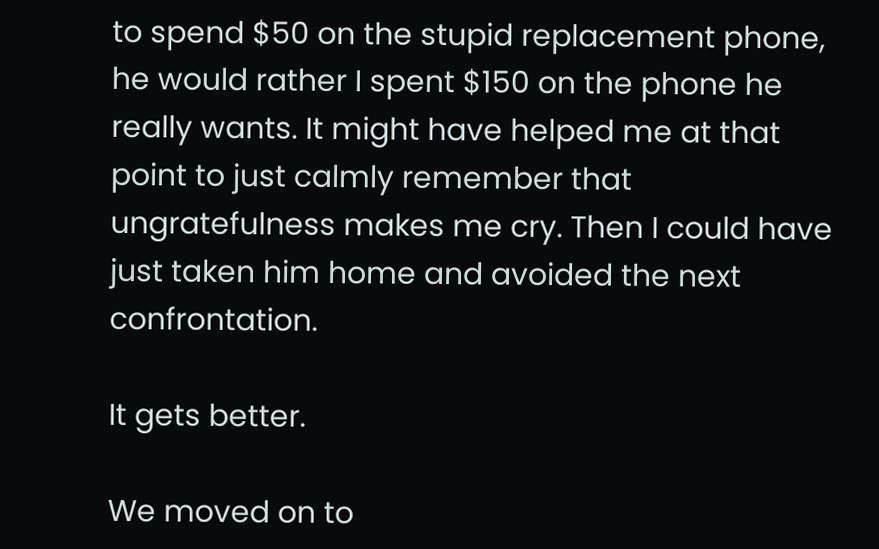to spend $50 on the stupid replacement phone, he would rather I spent $150 on the phone he really wants. It might have helped me at that point to just calmly remember that ungratefulness makes me cry. Then I could have just taken him home and avoided the next confrontation.

It gets better.

We moved on to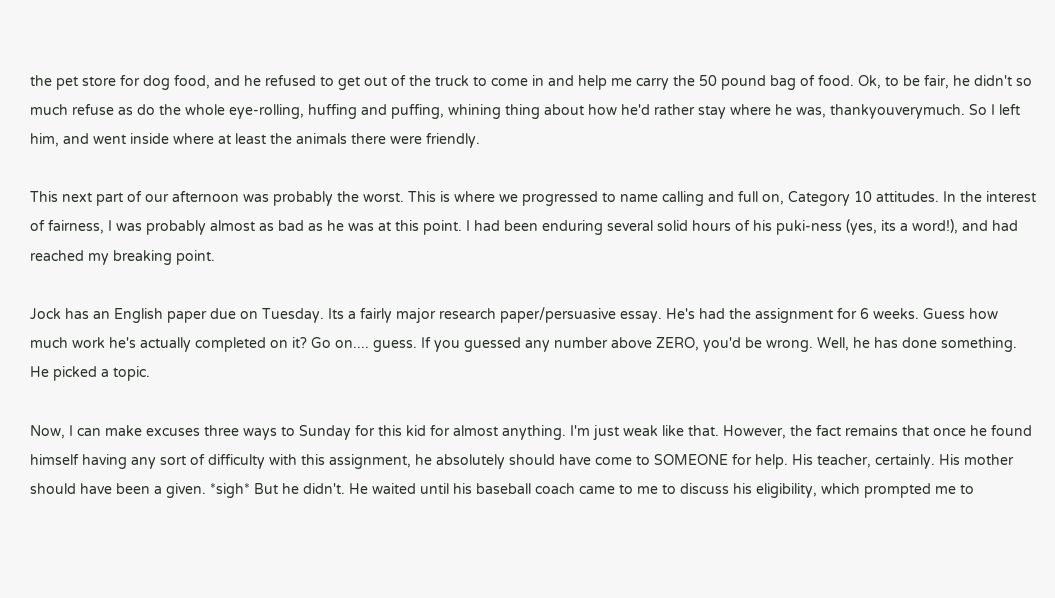the pet store for dog food, and he refused to get out of the truck to come in and help me carry the 50 pound bag of food. Ok, to be fair, he didn't so much refuse as do the whole eye-rolling, huffing and puffing, whining thing about how he'd rather stay where he was, thankyouverymuch. So I left him, and went inside where at least the animals there were friendly.

This next part of our afternoon was probably the worst. This is where we progressed to name calling and full on, Category 10 attitudes. In the interest of fairness, I was probably almost as bad as he was at this point. I had been enduring several solid hours of his puki-ness (yes, its a word!), and had reached my breaking point.

Jock has an English paper due on Tuesday. Its a fairly major research paper/persuasive essay. He's had the assignment for 6 weeks. Guess how much work he's actually completed on it? Go on.... guess. If you guessed any number above ZERO, you'd be wrong. Well, he has done something. He picked a topic.

Now, I can make excuses three ways to Sunday for this kid for almost anything. I'm just weak like that. However, the fact remains that once he found himself having any sort of difficulty with this assignment, he absolutely should have come to SOMEONE for help. His teacher, certainly. His mother should have been a given. *sigh* But he didn't. He waited until his baseball coach came to me to discuss his eligibility, which prompted me to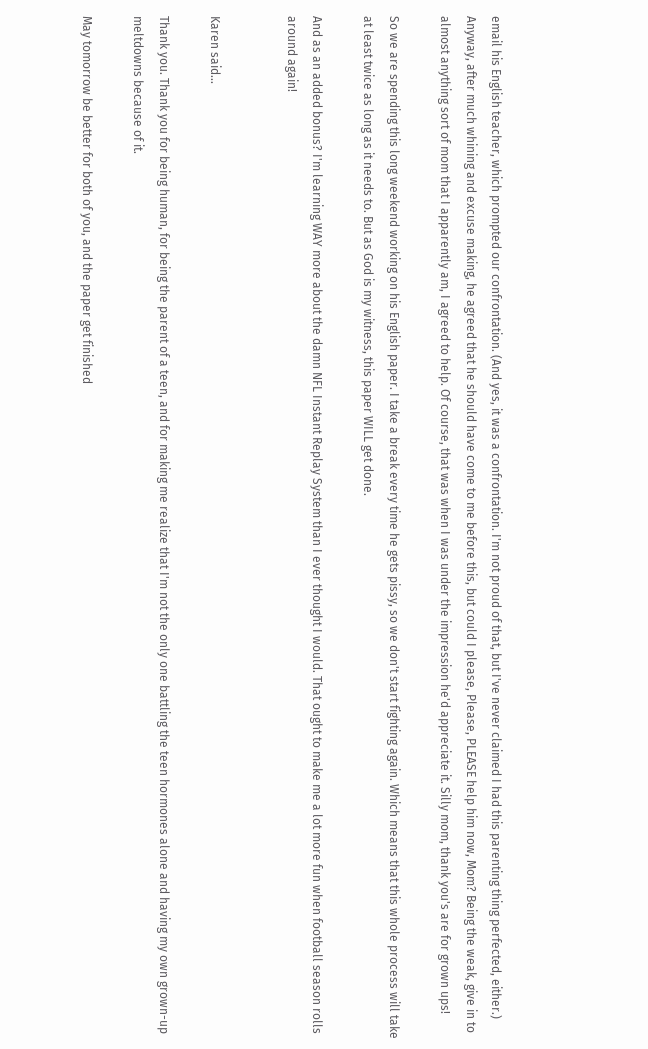email his English teacher, which prompted our confrontation. (And yes, it was a confrontation. I'm not proud of that, but I've never claimed I had this parenting thing perfected, either.) Anyway, after much whining and excuse making, he agreed that he should have come to me before this, but could I please, Please, PLEASE help him now, Mom? Being the weak, give in to almost anything sort of mom that I apparently am, I agreed to help. Of course, that was when I was under the impression he'd appreciate it. Silly mom, thank you's are for grown ups!

So we are spending this long weekend working on his English paper. I take a break every time he gets pissy, so we don't start fighting again. Which means that this whole process will take at least twice as long as it needs to. But as God is my witness, this paper WILL get done.

And as an added bonus? I'm learning WAY more about the damn NFL Instant Replay System than I ever thought I would. That ought to make me a lot more fun when football season rolls around again!


Karen said...

Thank you. Thank you for being human, for being the parent of a teen, and for making me realize that I'm not the only one battling the teen hormones alone and having my own grown-up meltdowns because of it.

May tomorrow be better for both of you, and the paper get finished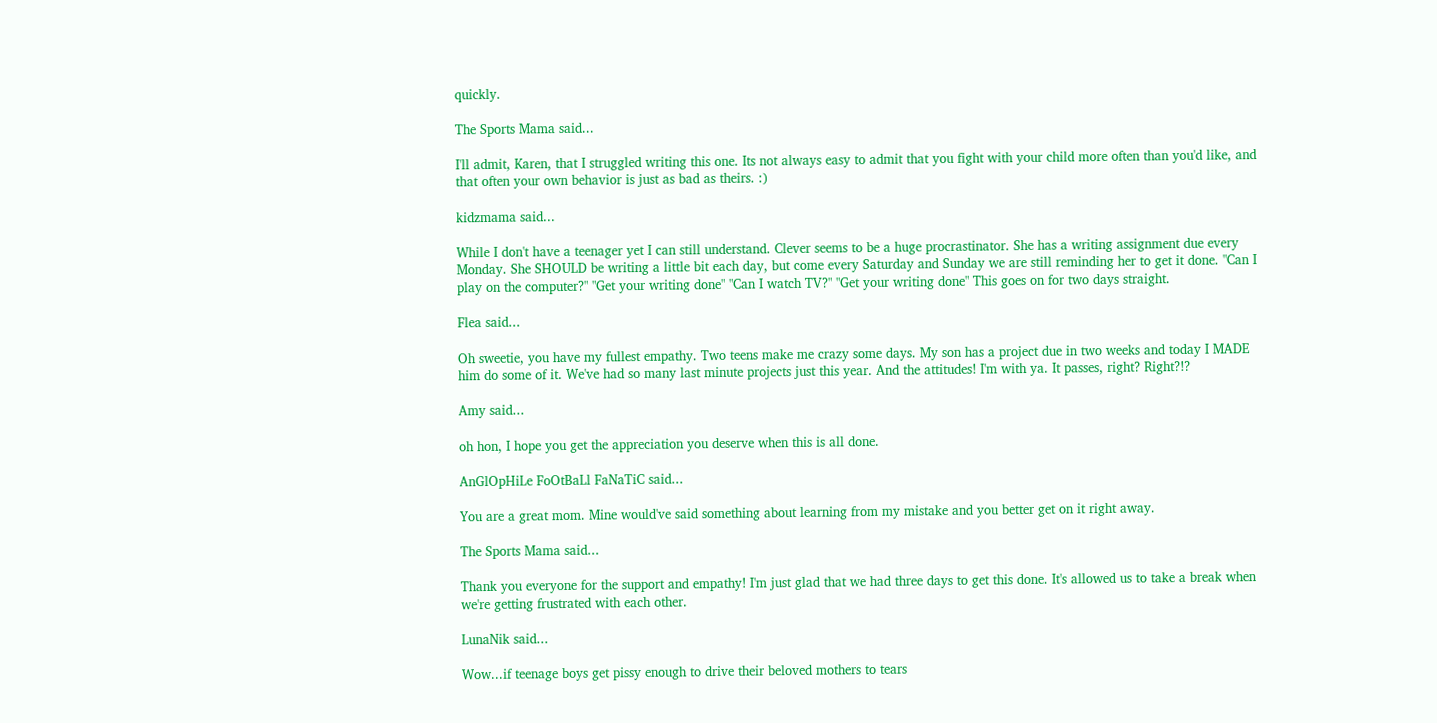quickly.

The Sports Mama said...

I'll admit, Karen, that I struggled writing this one. Its not always easy to admit that you fight with your child more often than you'd like, and that often your own behavior is just as bad as theirs. :)

kidzmama said...

While I don't have a teenager yet I can still understand. Clever seems to be a huge procrastinator. She has a writing assignment due every Monday. She SHOULD be writing a little bit each day, but come every Saturday and Sunday we are still reminding her to get it done. "Can I play on the computer?" "Get your writing done" "Can I watch TV?" "Get your writing done" This goes on for two days straight.

Flea said...

Oh sweetie, you have my fullest empathy. Two teens make me crazy some days. My son has a project due in two weeks and today I MADE him do some of it. We've had so many last minute projects just this year. And the attitudes! I'm with ya. It passes, right? Right?!?

Amy said...

oh hon, I hope you get the appreciation you deserve when this is all done.

AnGlOpHiLe FoOtBaLl FaNaTiC said...

You are a great mom. Mine would've said something about learning from my mistake and you better get on it right away.

The Sports Mama said...

Thank you everyone for the support and empathy! I'm just glad that we had three days to get this done. It's allowed us to take a break when we're getting frustrated with each other.

LunaNik said...

Wow...if teenage boys get pissy enough to drive their beloved mothers to tears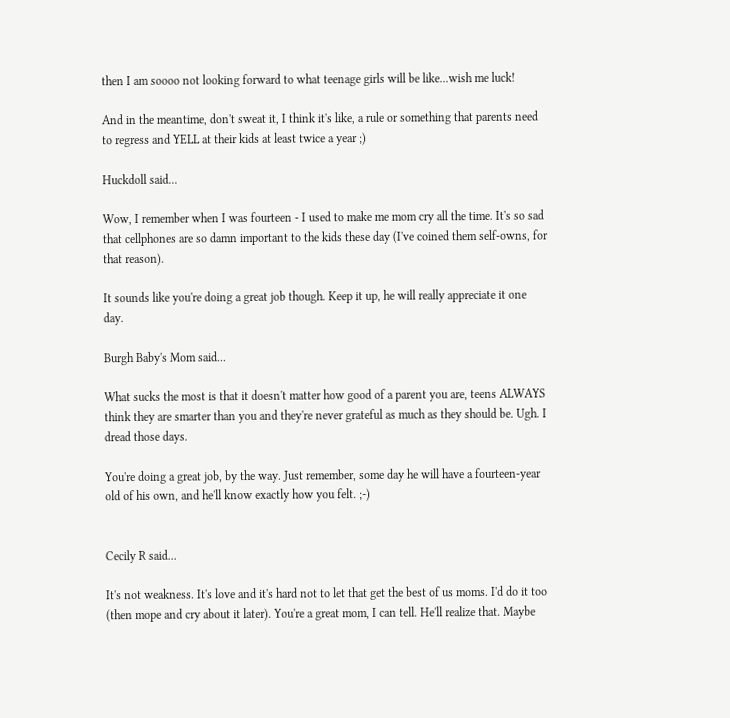then I am soooo not looking forward to what teenage girls will be like...wish me luck!

And in the meantime, don't sweat it, I think it's like, a rule or something that parents need to regress and YELL at their kids at least twice a year ;)

Huckdoll said...

Wow, I remember when I was fourteen - I used to make me mom cry all the time. It's so sad that cellphones are so damn important to the kids these day (I've coined them self-owns, for that reason).

It sounds like you're doing a great job though. Keep it up, he will really appreciate it one day.

Burgh Baby's Mom said...

What sucks the most is that it doesn't matter how good of a parent you are, teens ALWAYS think they are smarter than you and they're never grateful as much as they should be. Ugh. I dread those days.

You're doing a great job, by the way. Just remember, some day he will have a fourteen-year old of his own, and he'll know exactly how you felt. ;-)


Cecily R said...

It's not weakness. It's love and it's hard not to let that get the best of us moms. I'd do it too (then mope and cry about it later). You're a great mom, I can tell. He'll realize that. Maybe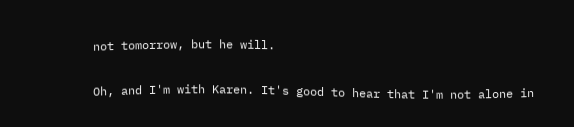not tomorrow, but he will.

Oh, and I'm with Karen. It's good to hear that I'm not alone in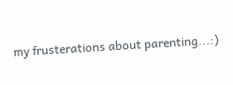my frusterations about parenting...:)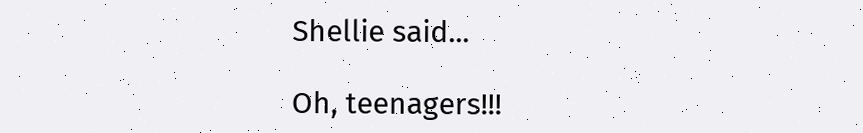Shellie said...

Oh, teenagers!!!